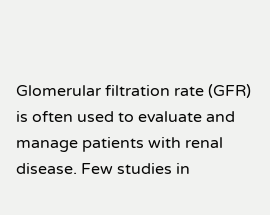Glomerular filtration rate (GFR) is often used to evaluate and manage patients with renal disease. Few studies in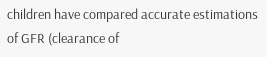children have compared accurate estimations of GFR (clearance of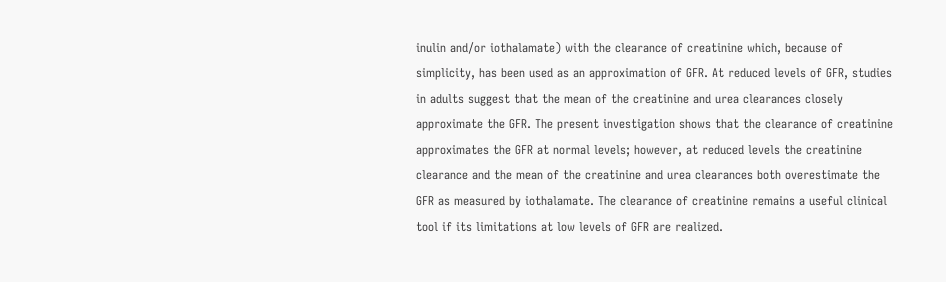inulin and/or iothalamate) with the clearance of creatinine which, because of simplicity, has been used as an approximation of GFR. At reduced levels of GFR, studies in adults suggest that the mean of the creatinine and urea clearances closely approximate the GFR. The present investigation shows that the clearance of creatinine approximates the GFR at normal levels; however, at reduced levels the creatinine clearance and the mean of the creatinine and urea clearances both overestimate the GFR as measured by iothalamate. The clearance of creatinine remains a useful clinical tool if its limitations at low levels of GFR are realized.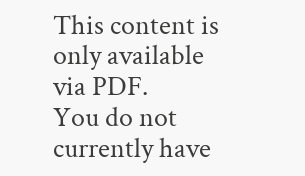This content is only available via PDF.
You do not currently have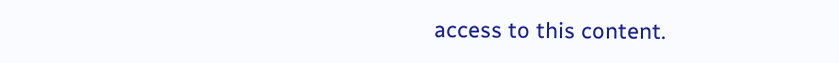access to this content.